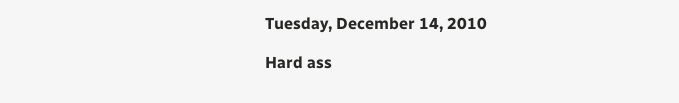Tuesday, December 14, 2010

Hard ass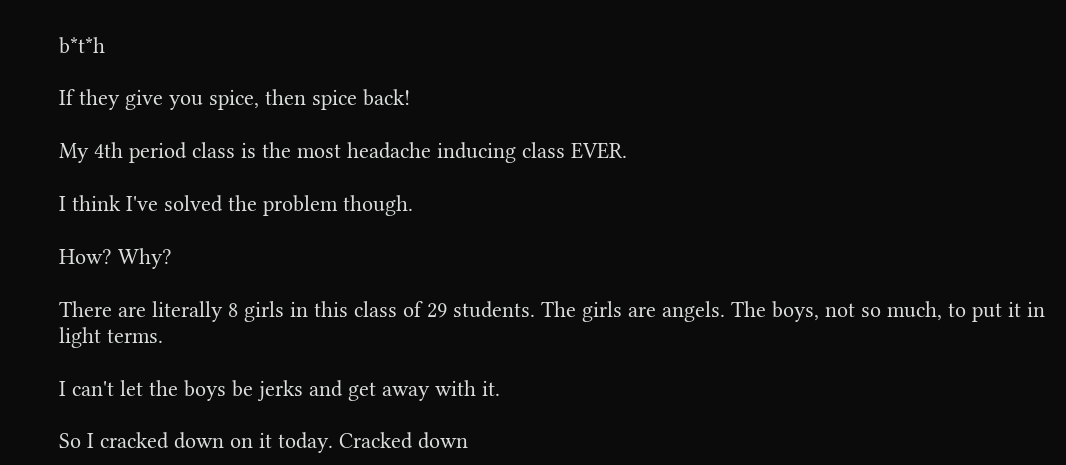b*t*h

If they give you spice, then spice back!

My 4th period class is the most headache inducing class EVER.

I think I've solved the problem though.

How? Why?

There are literally 8 girls in this class of 29 students. The girls are angels. The boys, not so much, to put it in light terms.

I can't let the boys be jerks and get away with it.

So I cracked down on it today. Cracked down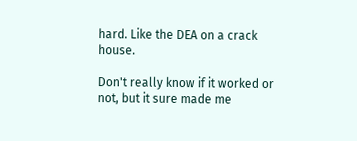hard. Like the DEA on a crack house.

Don't really know if it worked or not, but it sure made me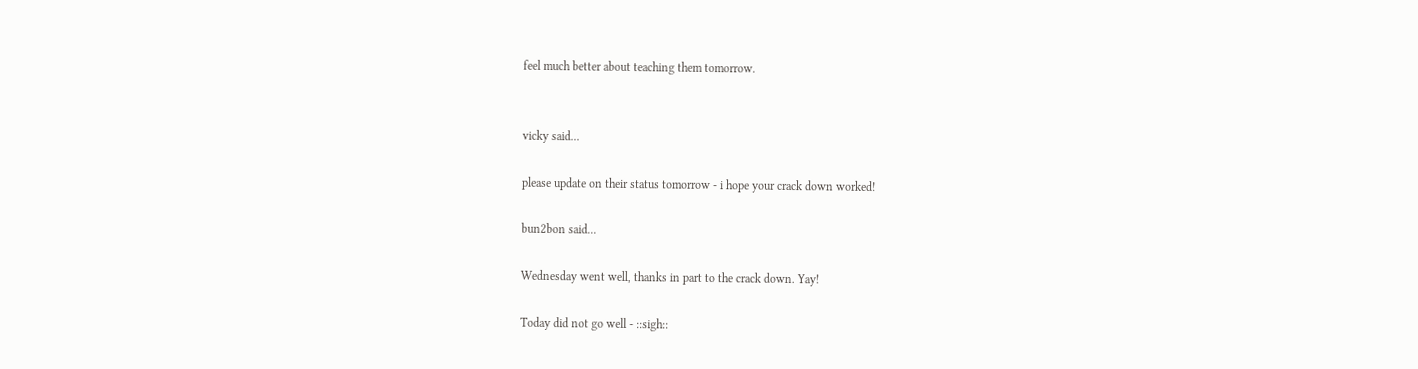feel much better about teaching them tomorrow.


vicky said...

please update on their status tomorrow - i hope your crack down worked!

bun2bon said...

Wednesday went well, thanks in part to the crack down. Yay!

Today did not go well - ::sigh::